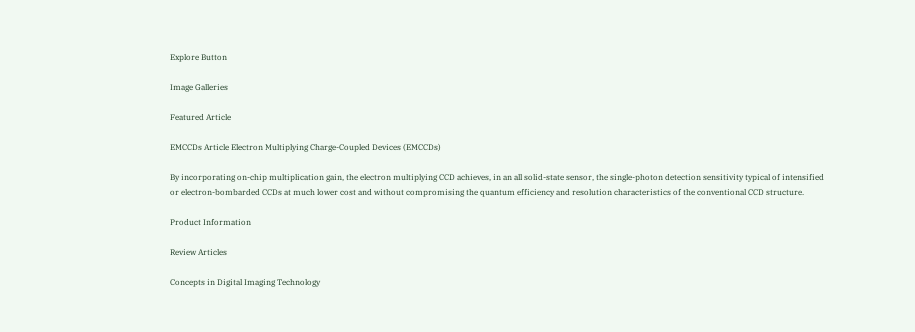Explore Button

Image Galleries

Featured Article

EMCCDs Article Electron Multiplying Charge-Coupled Devices (EMCCDs)

By incorporating on-chip multiplication gain, the electron multiplying CCD achieves, in an all solid-state sensor, the single-photon detection sensitivity typical of intensified or electron-bombarded CCDs at much lower cost and without compromising the quantum efficiency and resolution characteristics of the conventional CCD structure.

Product Information

Review Articles

Concepts in Digital Imaging Technology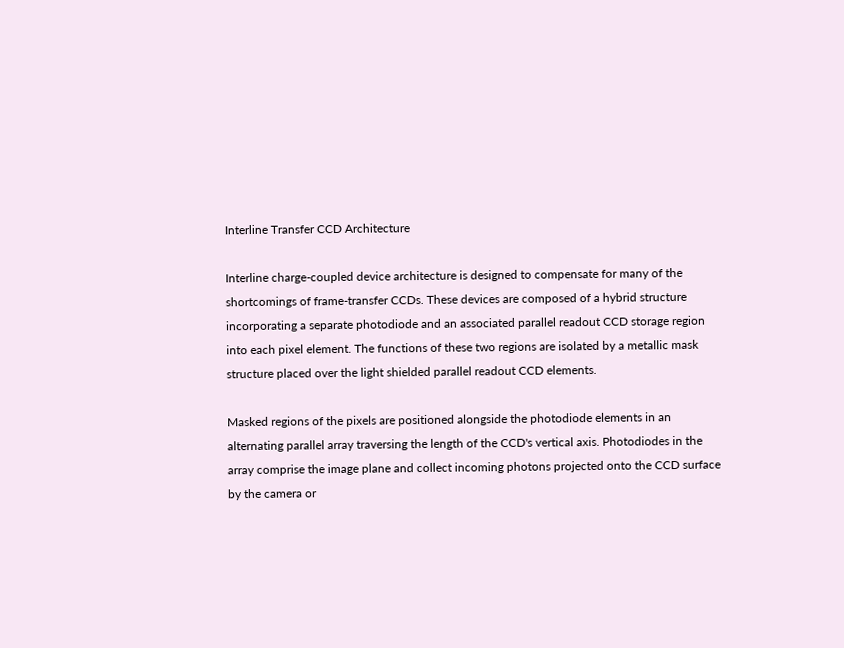Interline Transfer CCD Architecture

Interline charge-coupled device architecture is designed to compensate for many of the shortcomings of frame-transfer CCDs. These devices are composed of a hybrid structure incorporating a separate photodiode and an associated parallel readout CCD storage region into each pixel element. The functions of these two regions are isolated by a metallic mask structure placed over the light shielded parallel readout CCD elements.

Masked regions of the pixels are positioned alongside the photodiode elements in an alternating parallel array traversing the length of the CCD's vertical axis. Photodiodes in the array comprise the image plane and collect incoming photons projected onto the CCD surface by the camera or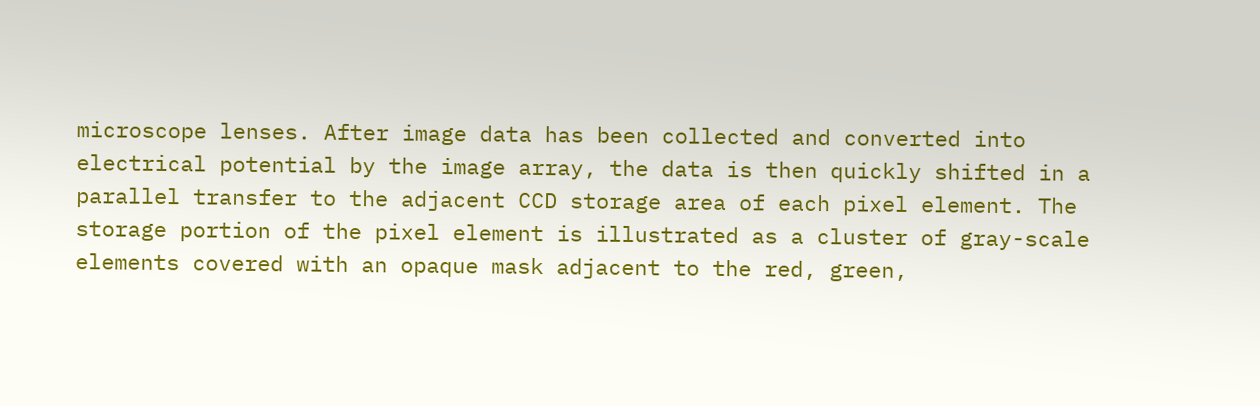microscope lenses. After image data has been collected and converted into electrical potential by the image array, the data is then quickly shifted in a parallel transfer to the adjacent CCD storage area of each pixel element. The storage portion of the pixel element is illustrated as a cluster of gray-scale elements covered with an opaque mask adjacent to the red, green,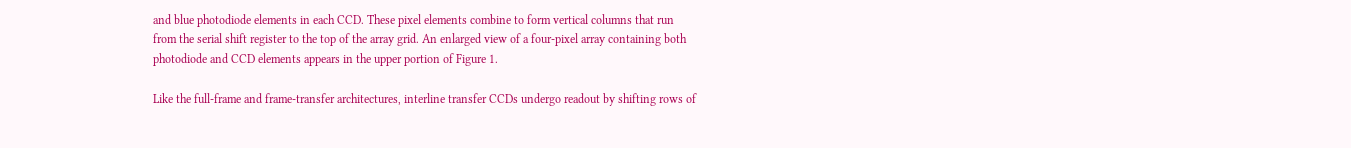and blue photodiode elements in each CCD. These pixel elements combine to form vertical columns that run from the serial shift register to the top of the array grid. An enlarged view of a four-pixel array containing both photodiode and CCD elements appears in the upper portion of Figure 1.

Like the full-frame and frame-transfer architectures, interline transfer CCDs undergo readout by shifting rows of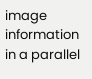image information in a parallel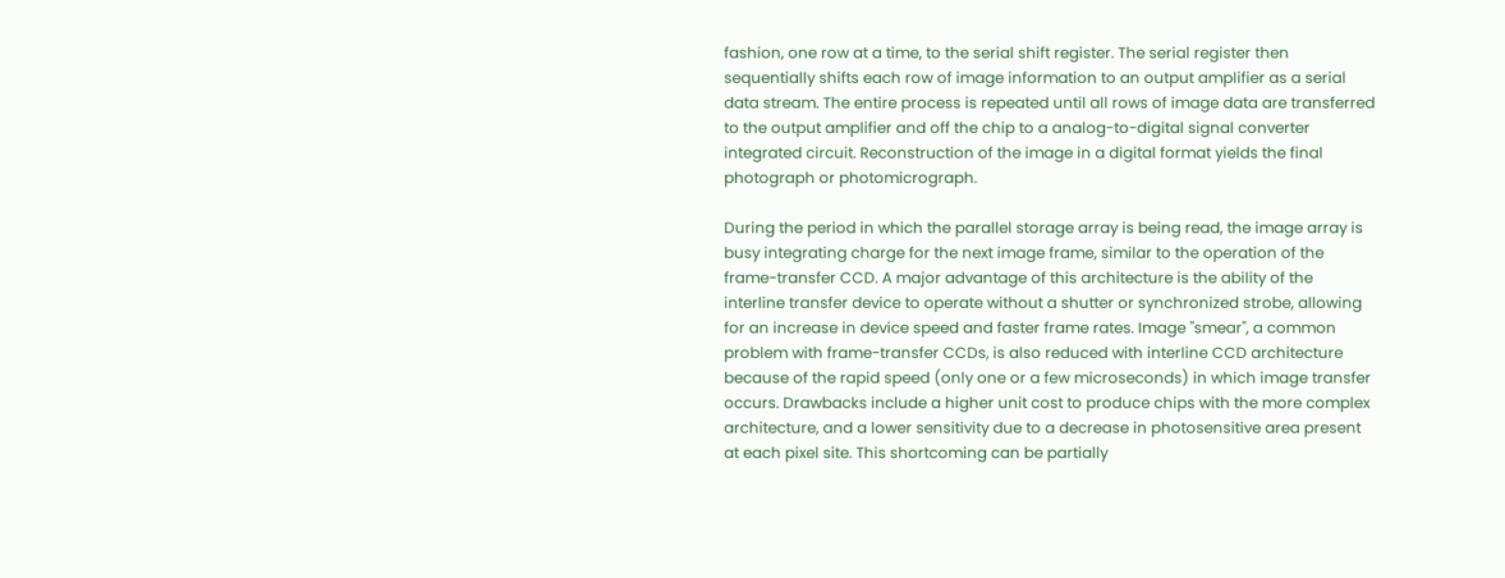fashion, one row at a time, to the serial shift register. The serial register then sequentially shifts each row of image information to an output amplifier as a serial data stream. The entire process is repeated until all rows of image data are transferred to the output amplifier and off the chip to a analog-to-digital signal converter integrated circuit. Reconstruction of the image in a digital format yields the final photograph or photomicrograph.

During the period in which the parallel storage array is being read, the image array is busy integrating charge for the next image frame, similar to the operation of the frame-transfer CCD. A major advantage of this architecture is the ability of the interline transfer device to operate without a shutter or synchronized strobe, allowing for an increase in device speed and faster frame rates. Image "smear", a common problem with frame-transfer CCDs, is also reduced with interline CCD architecture because of the rapid speed (only one or a few microseconds) in which image transfer occurs. Drawbacks include a higher unit cost to produce chips with the more complex architecture, and a lower sensitivity due to a decrease in photosensitive area present at each pixel site. This shortcoming can be partially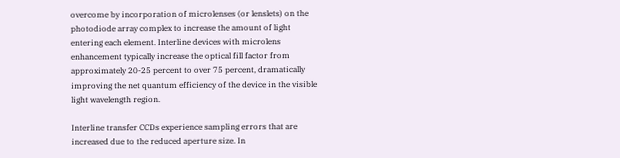overcome by incorporation of microlenses (or lenslets) on the photodiode array complex to increase the amount of light entering each element. Interline devices with microlens enhancement typically increase the optical fill factor from approximately 20-25 percent to over 75 percent, dramatically improving the net quantum efficiency of the device in the visible light wavelength region.

Interline transfer CCDs experience sampling errors that are increased due to the reduced aperture size. In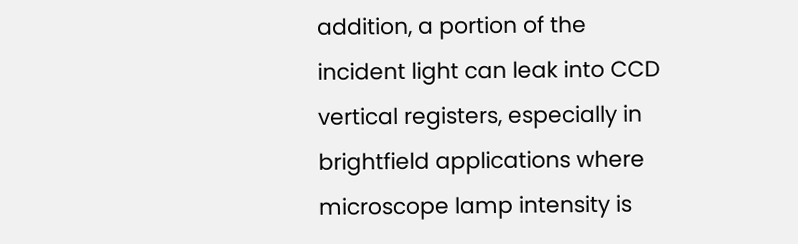addition, a portion of the incident light can leak into CCD vertical registers, especially in brightfield applications where microscope lamp intensity is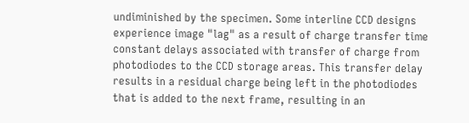undiminished by the specimen. Some interline CCD designs experience image "lag" as a result of charge transfer time constant delays associated with transfer of charge from photodiodes to the CCD storage areas. This transfer delay results in a residual charge being left in the photodiodes that is added to the next frame, resulting in an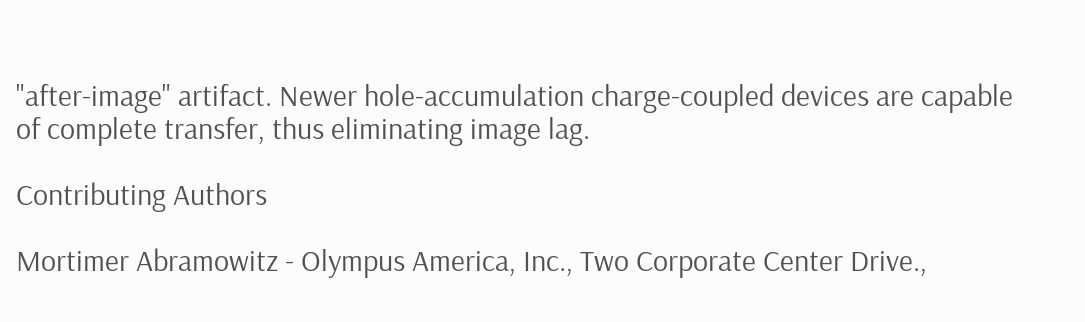"after-image" artifact. Newer hole-accumulation charge-coupled devices are capable of complete transfer, thus eliminating image lag.

Contributing Authors

Mortimer Abramowitz - Olympus America, Inc., Two Corporate Center Drive.,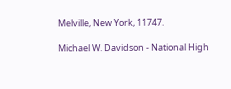Melville, New York, 11747.

Michael W. Davidson - National High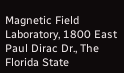Magnetic Field Laboratory, 1800 East Paul Dirac Dr., The Florida State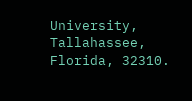University, Tallahassee, Florida, 32310.